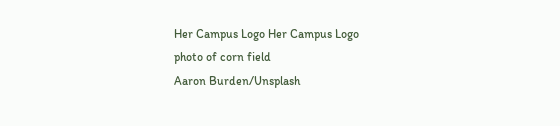Her Campus Logo Her Campus Logo
photo of corn field
Aaron Burden/Unsplash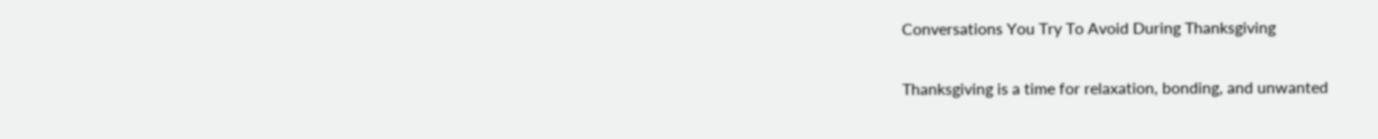Conversations You Try To Avoid During Thanksgiving

Thanksgiving is a time for relaxation, bonding, and unwanted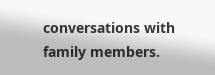conversations with family members.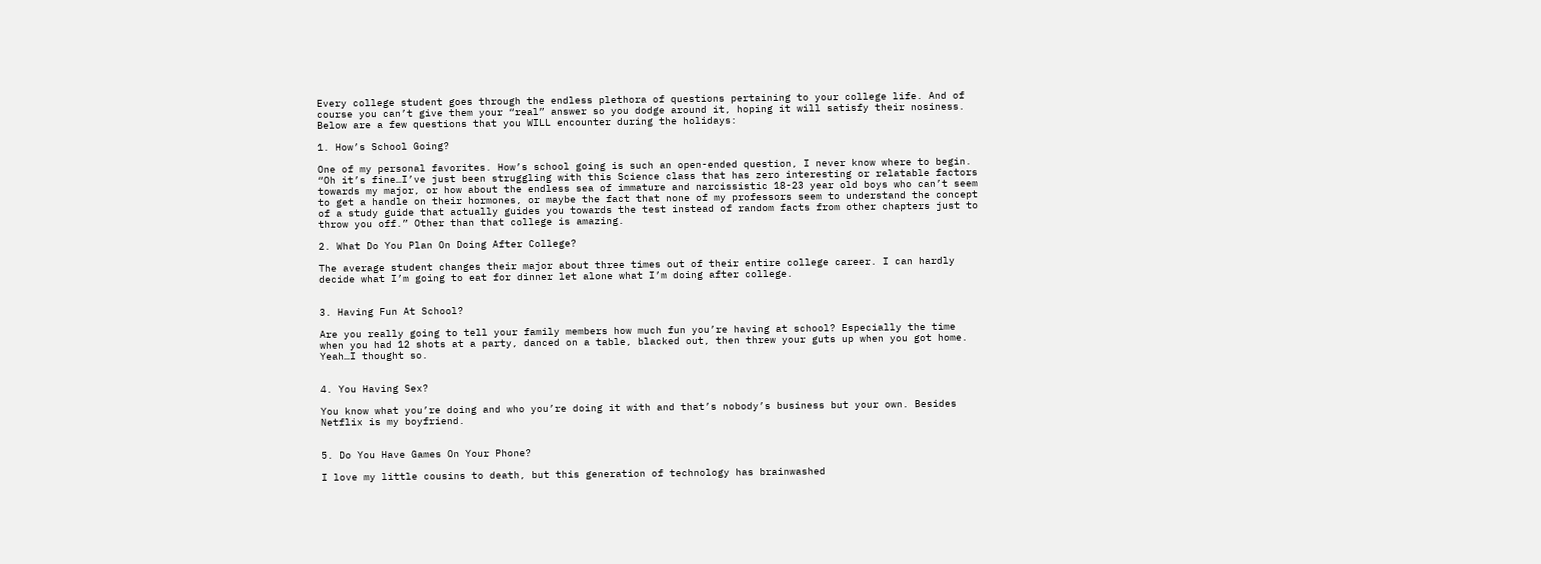Every college student goes through the endless plethora of questions pertaining to your college life. And of course you can’t give them your “real” answer so you dodge around it, hoping it will satisfy their nosiness. Below are a few questions that you WILL encounter during the holidays:

1. How’s School Going?

One of my personal favorites. How’s school going is such an open-ended question, I never know where to begin. “Oh it’s fine…I’ve just been struggling with this Science class that has zero interesting or relatable factors towards my major, or how about the endless sea of immature and narcissistic 18-23 year old boys who can’t seem to get a handle on their hormones, or maybe the fact that none of my professors seem to understand the concept of a study guide that actually guides you towards the test instead of random facts from other chapters just to throw you off.” Other than that college is amazing.

2. What Do You Plan On Doing After College?

The average student changes their major about three times out of their entire college career. I can hardly decide what I’m going to eat for dinner let alone what I’m doing after college.


3. Having Fun At School?

Are you really going to tell your family members how much fun you’re having at school? Especially the time when you had 12 shots at a party, danced on a table, blacked out, then threw your guts up when you got home. Yeah…I thought so.


4. You Having Sex?

You know what you’re doing and who you’re doing it with and that’s nobody’s business but your own. Besides Netflix is my boyfriend.


5. Do You Have Games On Your Phone?

I love my little cousins to death, but this generation of technology has brainwashed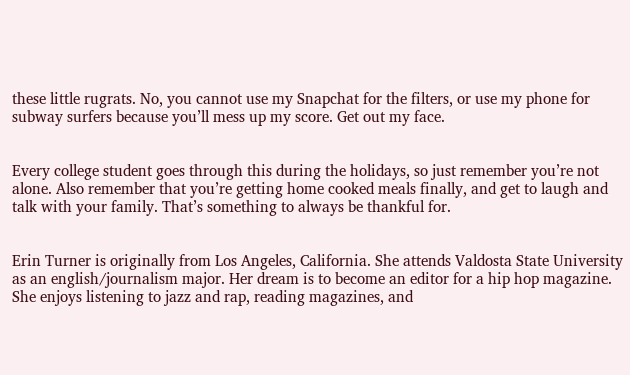these little rugrats. No, you cannot use my Snapchat for the filters, or use my phone for subway surfers because you’ll mess up my score. Get out my face.


Every college student goes through this during the holidays, so just remember you’re not alone. Also remember that you’re getting home cooked meals finally, and get to laugh and talk with your family. That’s something to always be thankful for.


Erin Turner is originally from Los Angeles, California. She attends Valdosta State University as an english/journalism major. Her dream is to become an editor for a hip hop magazine. She enjoys listening to jazz and rap, reading magazines, and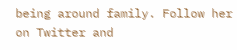being around family. Follow her on Twitter and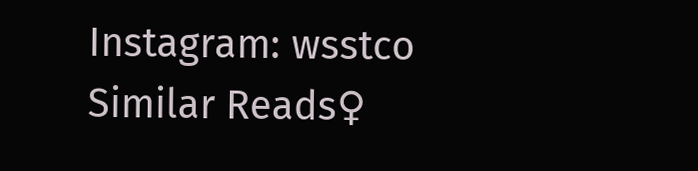Instagram: wsstco
Similar Reads♀